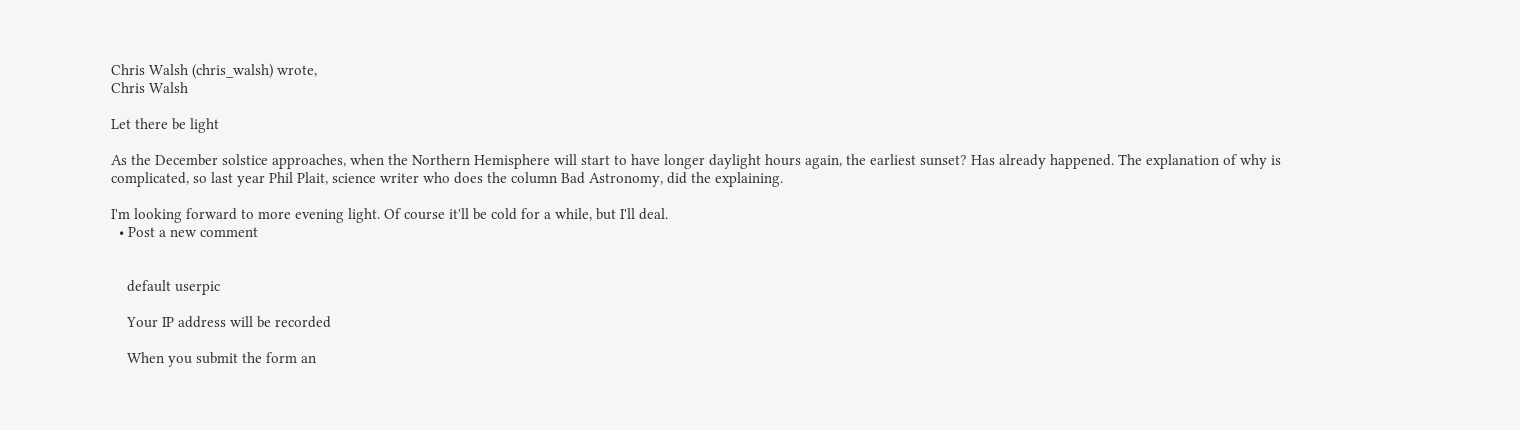Chris Walsh (chris_walsh) wrote,
Chris Walsh

Let there be light

As the December solstice approaches, when the Northern Hemisphere will start to have longer daylight hours again, the earliest sunset? Has already happened. The explanation of why is complicated, so last year Phil Plait, science writer who does the column Bad Astronomy, did the explaining.

I'm looking forward to more evening light. Of course it'll be cold for a while, but I'll deal.
  • Post a new comment


    default userpic

    Your IP address will be recorded

    When you submit the form an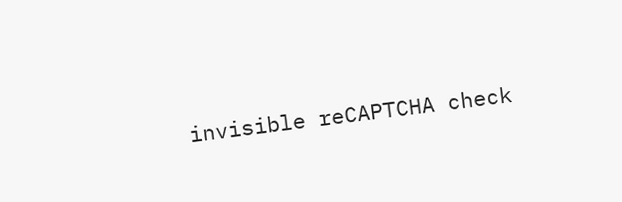invisible reCAPTCHA check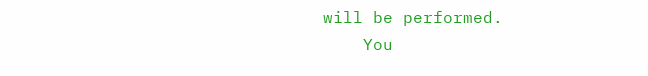will be performed.
    You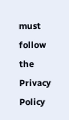must follow the Privacy Policy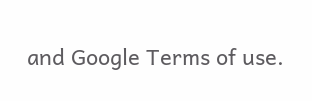and Google Terms of use.